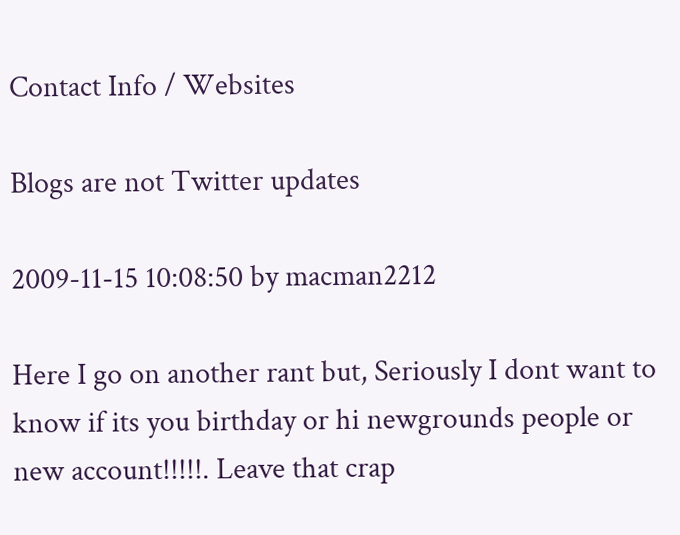Contact Info / Websites

Blogs are not Twitter updates

2009-11-15 10:08:50 by macman2212

Here I go on another rant but, Seriously I dont want to know if its you birthday or hi newgrounds people or new account!!!!!. Leave that crap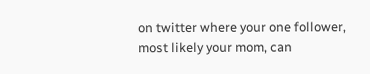on twitter where your one follower, most likely your mom, can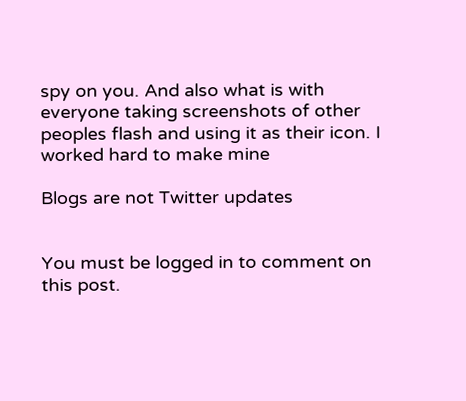spy on you. And also what is with everyone taking screenshots of other peoples flash and using it as their icon. I worked hard to make mine

Blogs are not Twitter updates


You must be logged in to comment on this post.